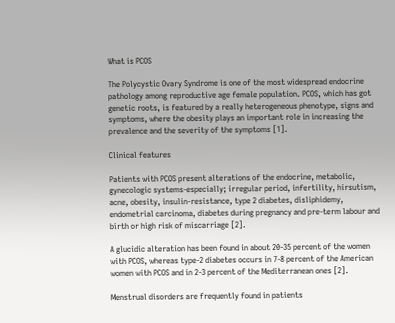What is PCOS

The Polycystic Ovary Syndrome is one of the most widespread endocrine pathology among reproductive age female population. PCOS, which has got genetic roots, is featured by a really heterogeneous phenotype, signs and symptoms, where the obesity plays an important role in increasing the prevalence and the severity of the symptoms [1].

Clinical features

Patients with PCOS present alterations of the endocrine, metabolic, gynecologic systems-especially; irregular period, infertility, hirsutism, acne, obesity, insulin-resistance, type 2 diabetes, disliphidemy, endometrial carcinoma, diabetes during pregnancy and pre-term labour and birth or high risk of miscarriage [2].

A glucidic alteration has been found in about 20-35 percent of the women with PCOS, whereas type-2 diabetes occurs in 7-8 percent of the American women with PCOS and in 2-3 percent of the Mediterranean ones [2].

Menstrual disorders are frequently found in patients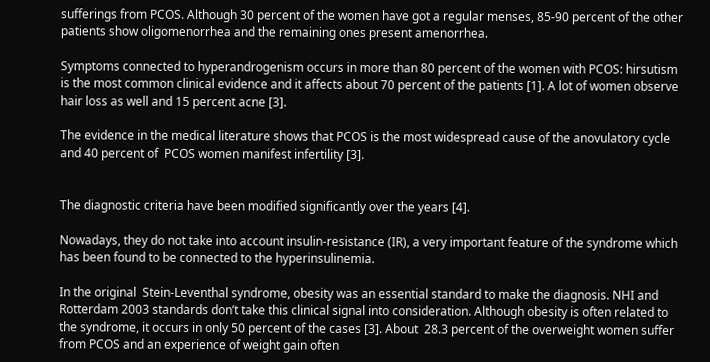sufferings from PCOS. Although 30 percent of the women have got a regular menses, 85-90 percent of the other patients show oligomenorrhea and the remaining ones present amenorrhea.

Symptoms connected to hyperandrogenism occurs in more than 80 percent of the women with PCOS: hirsutism is the most common clinical evidence and it affects about 70 percent of the patients [1]. A lot of women observe hair loss as well and 15 percent acne [3].

The evidence in the medical literature shows that PCOS is the most widespread cause of the anovulatory cycle and 40 percent of  PCOS women manifest infertility [3].


The diagnostic criteria have been modified significantly over the years [4].

Nowadays, they do not take into account insulin-resistance (IR), a very important feature of the syndrome which has been found to be connected to the hyperinsulinemia.

In the original  Stein-Leventhal syndrome, obesity was an essential standard to make the diagnosis. NHI and Rotterdam 2003 standards don’t take this clinical signal into consideration. Although obesity is often related to the syndrome, it occurs in only 50 percent of the cases [3]. About  28.3 percent of the overweight women suffer from PCOS and an experience of weight gain often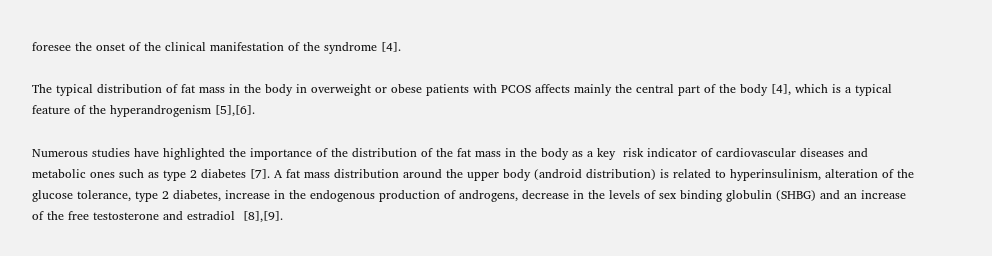foresee the onset of the clinical manifestation of the syndrome [4].

The typical distribution of fat mass in the body in overweight or obese patients with PCOS affects mainly the central part of the body [4], which is a typical feature of the hyperandrogenism [5],[6].

Numerous studies have highlighted the importance of the distribution of the fat mass in the body as a key  risk indicator of cardiovascular diseases and metabolic ones such as type 2 diabetes [7]. A fat mass distribution around the upper body (android distribution) is related to hyperinsulinism, alteration of the glucose tolerance, type 2 diabetes, increase in the endogenous production of androgens, decrease in the levels of sex binding globulin (SHBG) and an increase of the free testosterone and estradiol  [8],[9].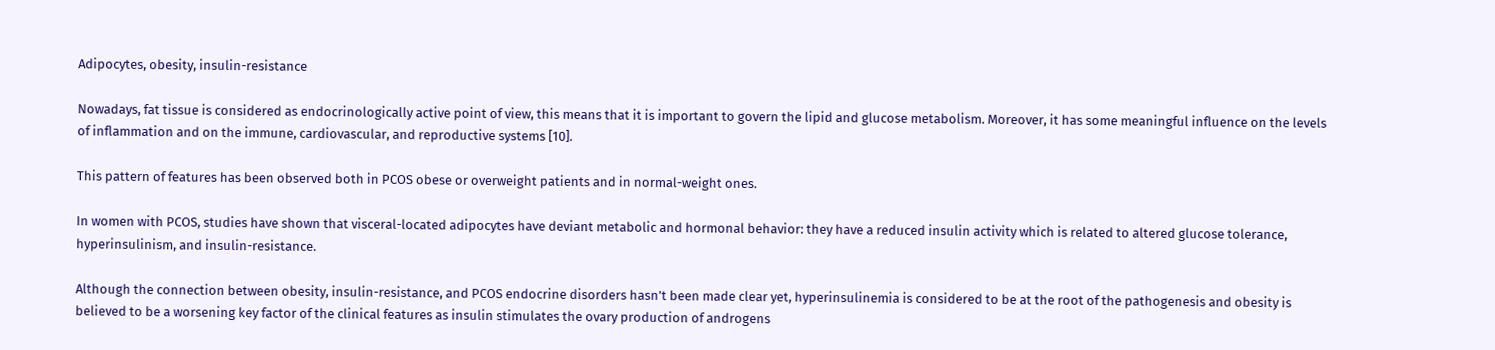Adipocytes, obesity, insulin-resistance

Nowadays, fat tissue is considered as endocrinologically active point of view, this means that it is important to govern the lipid and glucose metabolism. Moreover, it has some meaningful influence on the levels of inflammation and on the immune, cardiovascular, and reproductive systems [10].

This pattern of features has been observed both in PCOS obese or overweight patients and in normal-weight ones.

In women with PCOS, studies have shown that visceral-located adipocytes have deviant metabolic and hormonal behavior: they have a reduced insulin activity which is related to altered glucose tolerance, hyperinsulinism, and insulin-resistance.

Although the connection between obesity, insulin-resistance, and PCOS endocrine disorders hasn’t been made clear yet, hyperinsulinemia is considered to be at the root of the pathogenesis and obesity is believed to be a worsening key factor of the clinical features as insulin stimulates the ovary production of androgens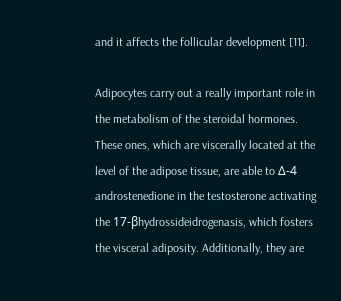and it affects the follicular development [11].

Adipocytes carry out a really important role in the metabolism of the steroidal hormones. These ones, which are viscerally located at the level of the adipose tissue, are able to Δ-4 androstenedione in the testosterone activating the 17-βhydrossideidrogenasis, which fosters the visceral adiposity. Additionally, they are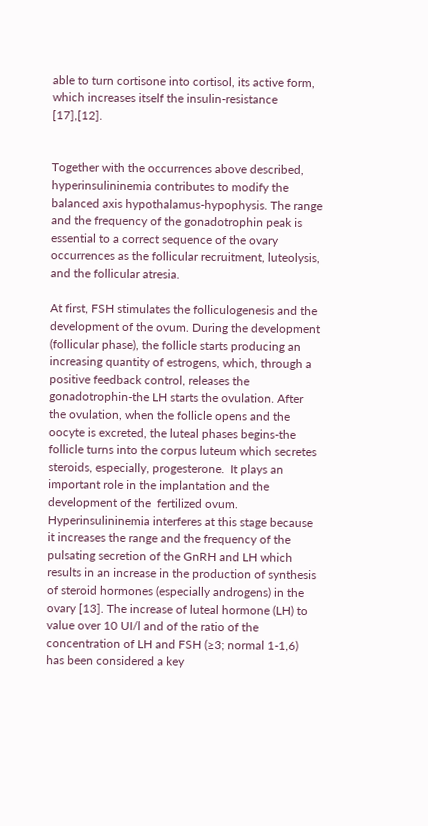able to turn cortisone into cortisol, its active form, which increases itself the insulin-resistance [17],[12].


Together with the occurrences above described, hyperinsulininemia contributes to modify the balanced axis hypothalamus-hypophysis. The range and the frequency of the gonadotrophin peak is essential to a correct sequence of the ovary occurrences as the follicular recruitment, luteolysis, and the follicular atresia.

At first, FSH stimulates the folliculogenesis and the development of the ovum. During the development (follicular phase), the follicle starts producing an increasing quantity of estrogens, which, through a positive feedback control, releases the gonadotrophin-the LH starts the ovulation. After the ovulation, when the follicle opens and the oocyte is excreted, the luteal phases begins-the follicle turns into the corpus luteum which secretes steroids, especially, progesterone.  It plays an important role in the implantation and the development of the  fertilized ovum. Hyperinsulininemia interferes at this stage because it increases the range and the frequency of the pulsating secretion of the GnRH and LH which results in an increase in the production of synthesis of steroid hormones (especially androgens) in the ovary [13]. The increase of luteal hormone (LH) to value over 10 UI/l and of the ratio of the concentration of LH and FSH (≥3; normal 1-1,6) has been considered a key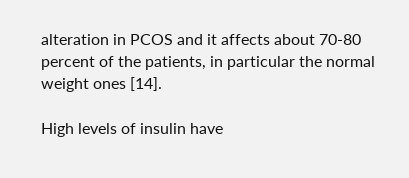alteration in PCOS and it affects about 70-80 percent of the patients, in particular the normal weight ones [14].

High levels of insulin have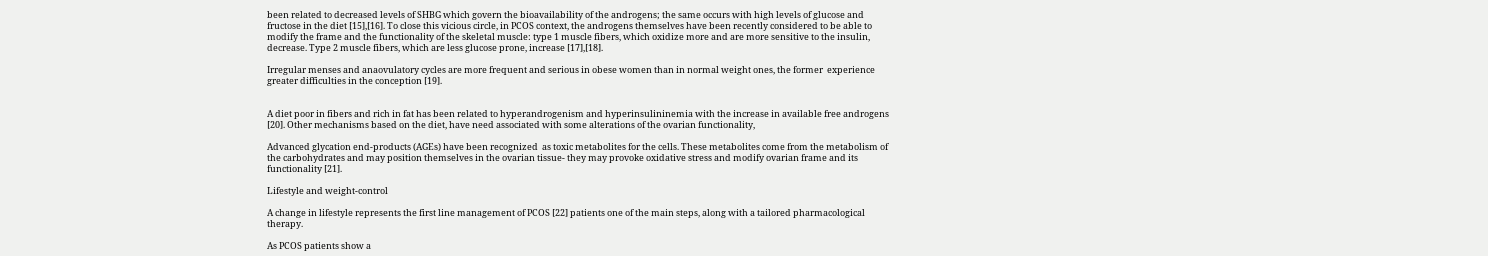been related to decreased levels of SHBG which govern the bioavailability of the androgens; the same occurs with high levels of glucose and fructose in the diet [15],[16]. To close this vicious circle, in PCOS context, the androgens themselves have been recently considered to be able to modify the frame and the functionality of the skeletal muscle: type 1 muscle fibers, which oxidize more and are more sensitive to the insulin, decrease. Type 2 muscle fibers, which are less glucose prone, increase [17],[18].

Irregular menses and anaovulatory cycles are more frequent and serious in obese women than in normal weight ones, the former  experience greater difficulties in the conception [19].


A diet poor in fibers and rich in fat has been related to hyperandrogenism and hyperinsulininemia with the increase in available free androgens [20]. Other mechanisms based on the diet, have need associated with some alterations of the ovarian functionality,

Advanced glycation end-products (AGEs) have been recognized  as toxic metabolites for the cells. These metabolites come from the metabolism of the carbohydrates and may position themselves in the ovarian tissue- they may provoke oxidative stress and modify ovarian frame and its functionality [21].

Lifestyle and weight-control

A change in lifestyle represents the first line management of PCOS [22] patients one of the main steps, along with a tailored pharmacological  therapy.

As PCOS patients show a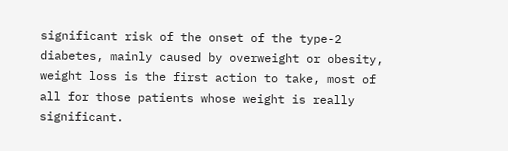significant risk of the onset of the type-2 diabetes, mainly caused by overweight or obesity,  weight loss is the first action to take, most of all for those patients whose weight is really significant.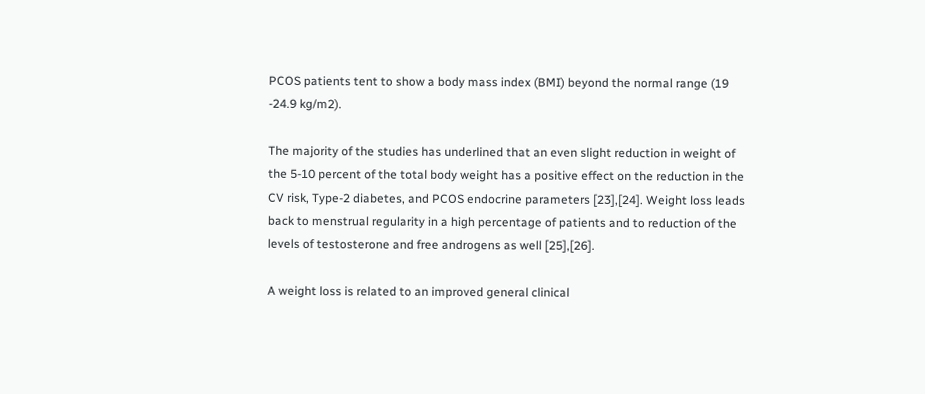PCOS patients tent to show a body mass index (BMI) beyond the normal range (19 -24.9 kg/m2).

The majority of the studies has underlined that an even slight reduction in weight of the 5-10 percent of the total body weight has a positive effect on the reduction in the CV risk, Type-2 diabetes, and PCOS endocrine parameters [23],[24]. Weight loss leads back to menstrual regularity in a high percentage of patients and to reduction of the levels of testosterone and free androgens as well [25],[26].

A weight loss is related to an improved general clinical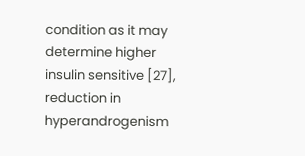condition as it may determine higher insulin sensitive [27],  reduction in hyperandrogenism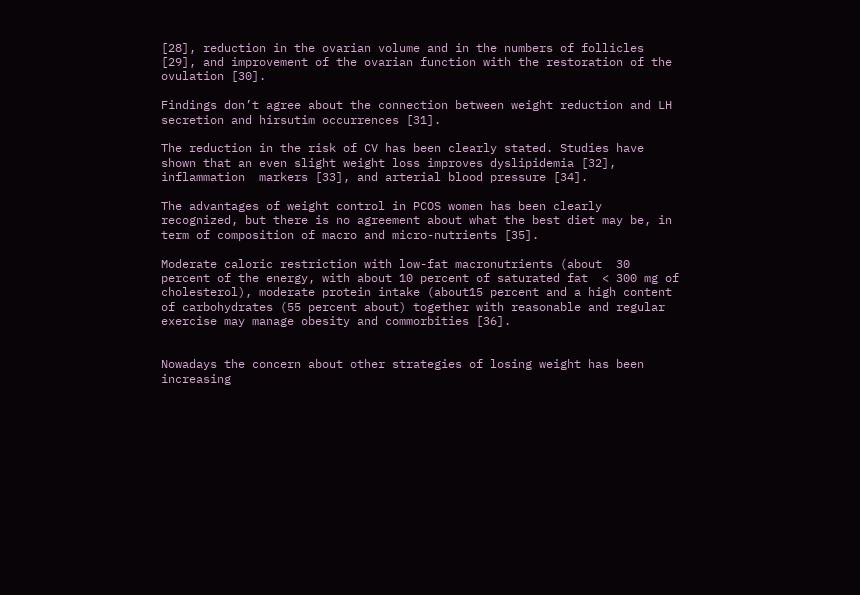[28], reduction in the ovarian volume and in the numbers of follicles [29], and improvement of the ovarian function with the restoration of the ovulation [30].

Findings don’t agree about the connection between weight reduction and LH secretion and hirsutim occurrences [31].

The reduction in the risk of CV has been clearly stated. Studies have shown that an even slight weight loss improves dyslipidemia [32], inflammation  markers [33], and arterial blood pressure [34].

The advantages of weight control in PCOS women has been clearly recognized, but there is no agreement about what the best diet may be, in term of composition of macro and micro-nutrients [35].

Moderate caloric restriction with low-fat macronutrients (about  30 percent of the energy, with about 10 percent of saturated fat  < 300 mg of cholesterol), moderate protein intake (about15 percent and a high content of carbohydrates (55 percent about) together with reasonable and regular exercise may manage obesity and commorbities [36].


Nowadays the concern about other strategies of losing weight has been increasing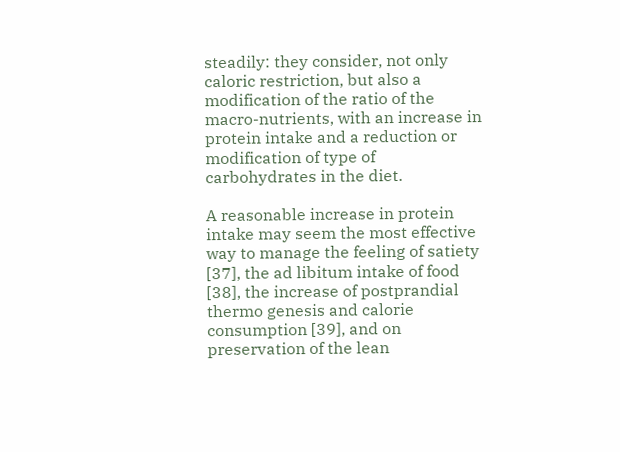steadily: they consider, not only caloric restriction, but also a modification of the ratio of the macro-nutrients, with an increase in protein intake and a reduction or modification of type of carbohydrates in the diet.

A reasonable increase in protein intake may seem the most effective way to manage the feeling of satiety  [37], the ad libitum intake of food [38], the increase of postprandial thermo genesis and calorie consumption [39], and on preservation of the lean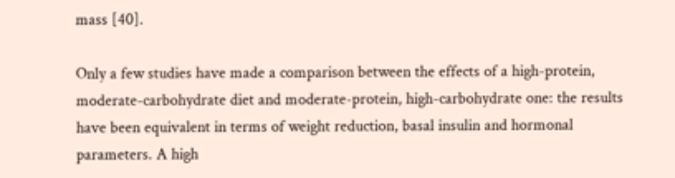mass [40].

Only a few studies have made a comparison between the effects of a high-protein, moderate-carbohydrate diet and moderate-protein, high-carbohydrate one: the results have been equivalent in terms of weight reduction, basal insulin and hormonal parameters. A high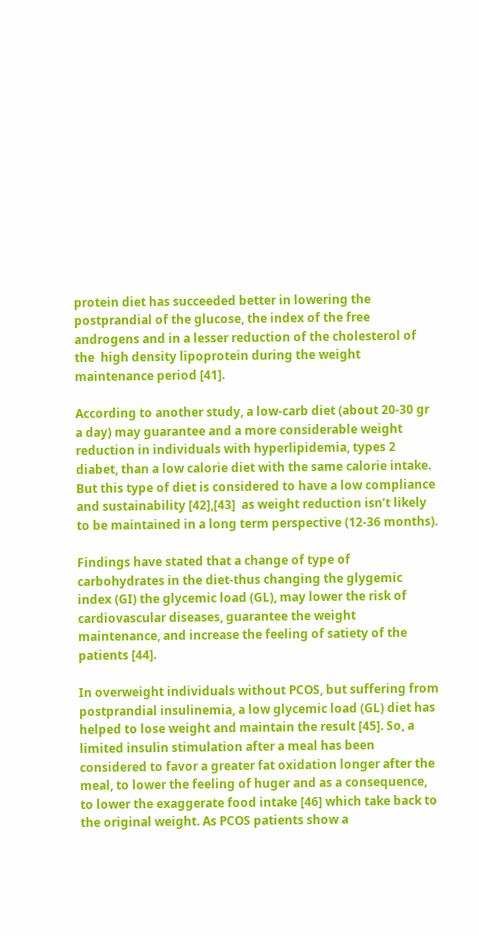protein diet has succeeded better in lowering the postprandial of the glucose, the index of the free androgens and in a lesser reduction of the cholesterol of the  high density lipoprotein during the weight maintenance period [41].

According to another study, a low-carb diet (about 20-30 gr a day) may guarantee and a more considerable weight reduction in individuals with hyperlipidemia, types 2 diabet, than a low calorie diet with the same calorie intake. But this type of diet is considered to have a low compliance and sustainability [42],[43]  as weight reduction isn’t likely to be maintained in a long term perspective (12-36 months).

Findings have stated that a change of type of carbohydrates in the diet-thus changing the glygemic index (GI) the glycemic load (GL), may lower the risk of cardiovascular diseases, guarantee the weight maintenance, and increase the feeling of satiety of the patients [44].

In overweight individuals without PCOS, but suffering from postprandial insulinemia, a low glycemic load (GL) diet has helped to lose weight and maintain the result [45]. So, a limited insulin stimulation after a meal has been considered to favor a greater fat oxidation longer after the meal, to lower the feeling of huger and as a consequence, to lower the exaggerate food intake [46] which take back to the original weight. As PCOS patients show a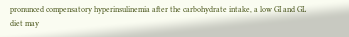pronunced compensatory hyperinsulinemia after the carbohydrate intake, a low GI and GL diet may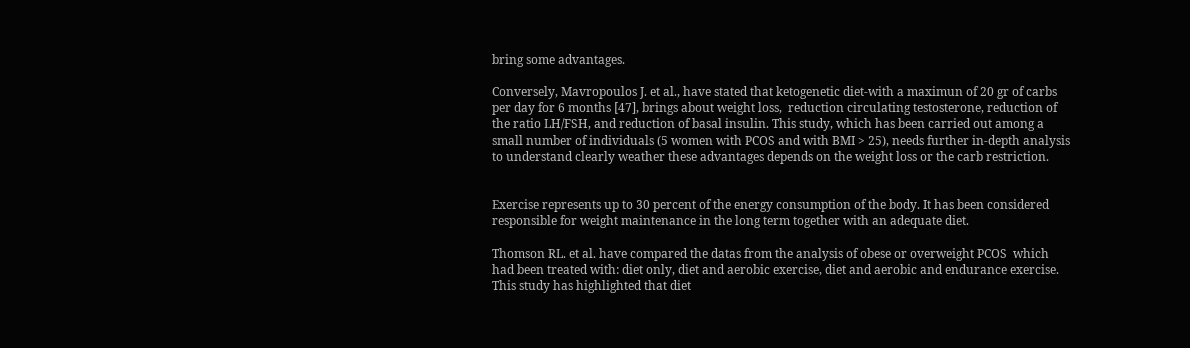bring some advantages.

Conversely, Mavropoulos J. et al., have stated that ketogenetic diet-with a maximun of 20 gr of carbs per day for 6 months [47], brings about weight loss,  reduction circulating testosterone, reduction of the ratio LH/FSH, and reduction of basal insulin. This study, which has been carried out among a small number of individuals (5 women with PCOS and with BMI > 25), needs further in-depth analysis to understand clearly weather these advantages depends on the weight loss or the carb restriction.


Exercise represents up to 30 percent of the energy consumption of the body. It has been considered responsible for weight maintenance in the long term together with an adequate diet.

Thomson RL. et al. have compared the datas from the analysis of obese or overweight PCOS  which had been treated with: diet only, diet and aerobic exercise, diet and aerobic and endurance exercise. This study has highlighted that diet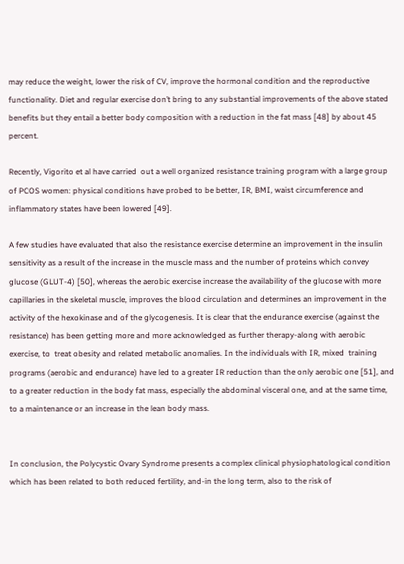may reduce the weight, lower the risk of CV, improve the hormonal condition and the reproductive functionality. Diet and regular exercise don’t bring to any substantial improvements of the above stated benefits but they entail a better body composition with a reduction in the fat mass [48] by about 45 percent.

Recently, Vigorito et al have carried  out a well organized resistance training program with a large group of PCOS women: physical conditions have probed to be better, IR, BMI, waist circumference and inflammatory states have been lowered [49].

A few studies have evaluated that also the resistance exercise determine an improvement in the insulin sensitivity as a result of the increase in the muscle mass and the number of proteins which convey glucose (GLUT-4) [50], whereas the aerobic exercise increase the availability of the glucose with more capillaries in the skeletal muscle, improves the blood circulation and determines an improvement in the activity of the hexokinase and of the glycogenesis. It is clear that the endurance exercise (against the resistance) has been getting more and more acknowledged as further therapy-along with aerobic exercise, to  treat obesity and related metabolic anomalies. In the individuals with IR, mixed  training programs (aerobic and endurance) have led to a greater IR reduction than the only aerobic one [51], and to a greater reduction in the body fat mass, especially the abdominal visceral one, and at the same time, to a maintenance or an increase in the lean body mass.


In conclusion, the Polycystic Ovary Syndrome presents a complex clinical physiophatological condition which has been related to both reduced fertility, and-in the long term, also to the risk of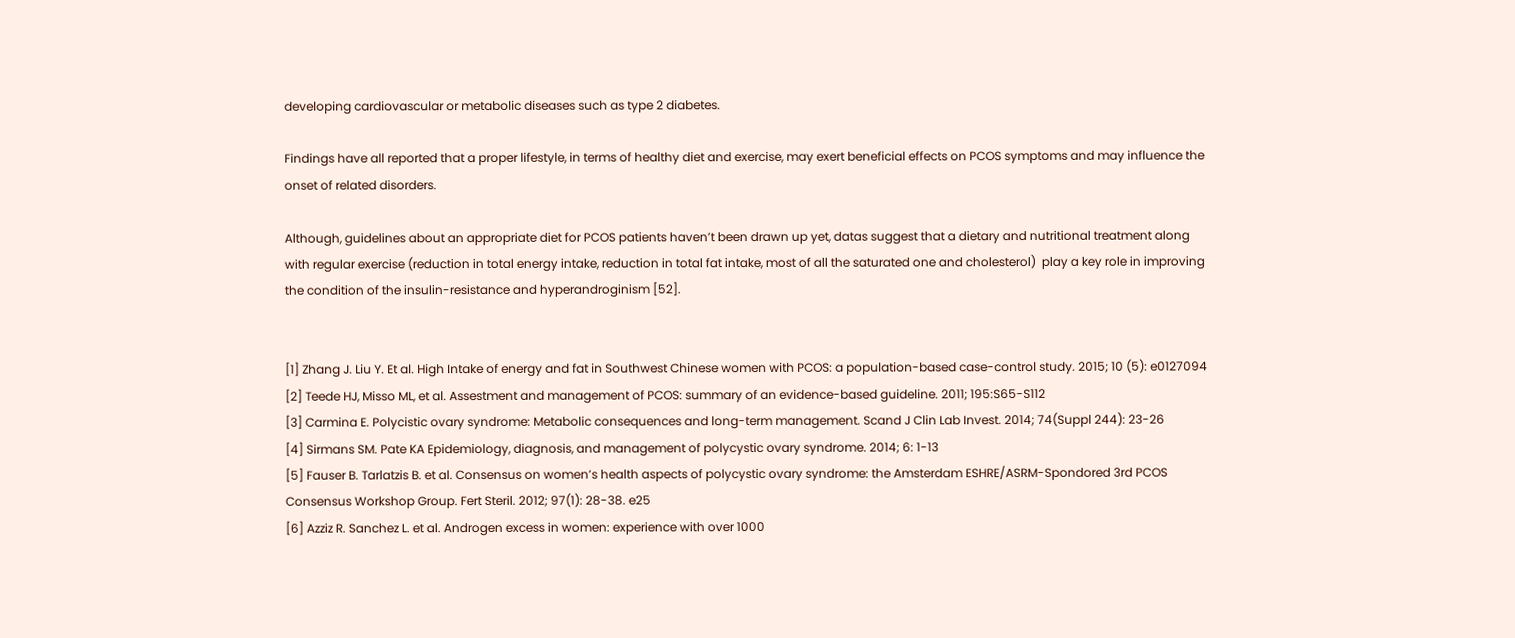developing cardiovascular or metabolic diseases such as type 2 diabetes.

Findings have all reported that a proper lifestyle, in terms of healthy diet and exercise, may exert beneficial effects on PCOS symptoms and may influence the onset of related disorders.

Although, guidelines about an appropriate diet for PCOS patients haven’t been drawn up yet, datas suggest that a dietary and nutritional treatment along with regular exercise (reduction in total energy intake, reduction in total fat intake, most of all the saturated one and cholesterol)  play a key role in improving the condition of the insulin-resistance and hyperandroginism [52].


[1] Zhang J. Liu Y. Et al. High Intake of energy and fat in Southwest Chinese women with PCOS: a population-based case-control study. 2015; 10 (5): e0127094
[2] Teede HJ, Misso ML, et al. Assestment and management of PCOS: summary of an evidence-based guideline. 2011; 195:S65-S112
[3] Carmina E. Polycistic ovary syndrome: Metabolic consequences and long-term management. Scand J Clin Lab Invest. 2014; 74(Suppl 244): 23-26
[4] Sirmans SM. Pate KA Epidemiology, diagnosis, and management of polycystic ovary syndrome. 2014; 6: 1-13
[5] Fauser B. Tarlatzis B. et al. Consensus on women’s health aspects of polycystic ovary syndrome: the Amsterdam ESHRE/ASRM-Spondored 3rd PCOS Consensus Workshop Group. Fert Steril. 2012; 97(1): 28-38. e25
[6] Azziz R. Sanchez L. et al. Androgen excess in women: experience with over 1000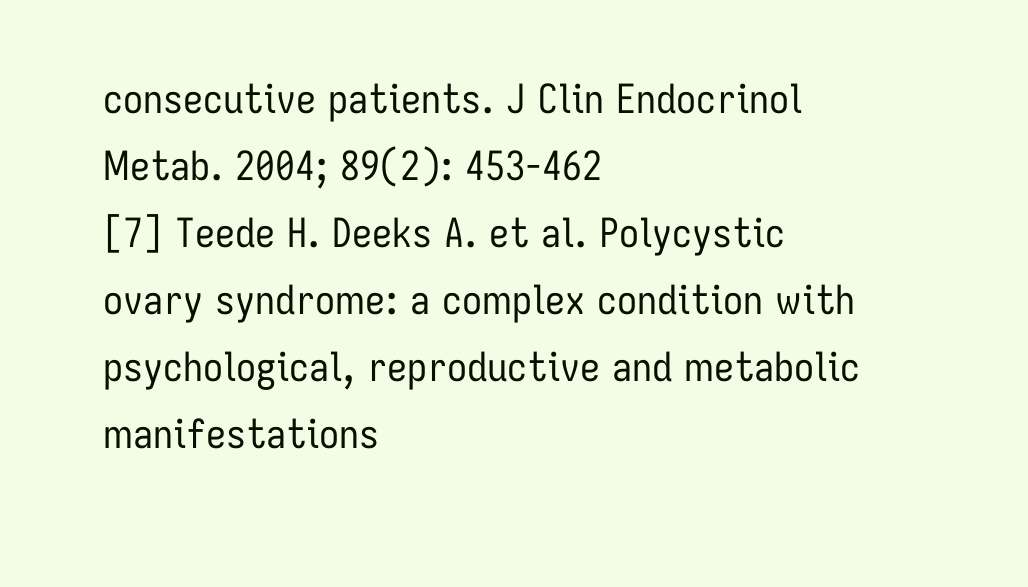consecutive patients. J Clin Endocrinol Metab. 2004; 89(2): 453-462
[7] Teede H. Deeks A. et al. Polycystic ovary syndrome: a complex condition with psychological, reproductive and metabolic manifestations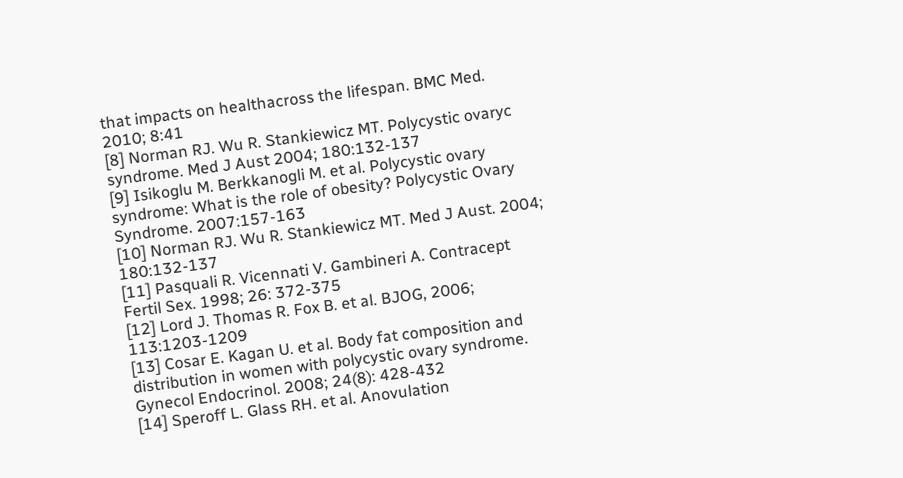that impacts on healthacross the lifespan. BMC Med. 2010; 8:41
[8] Norman RJ. Wu R. Stankiewicz MT. Polycystic ovaryc syndrome. Med J Aust 2004; 180:132-137
[9] Isikoglu M. Berkkanogli M. et al. Polycystic ovary syndrome: What is the role of obesity? Polycystic Ovary Syndrome. 2007:157-163
[10] Norman RJ. Wu R. Stankiewicz MT. Med J Aust. 2004; 180:132-137
[11] Pasquali R. Vicennati V. Gambineri A. Contracept Fertil Sex. 1998; 26: 372-375
[12] Lord J. Thomas R. Fox B. et al. BJOG, 2006; 113:1203-1209
[13] Cosar E. Kagan U. et al. Body fat composition and distribution in women with polycystic ovary syndrome. Gynecol Endocrinol. 2008; 24(8): 428-432
[14] Speroff L. Glass RH. et al. Anovulation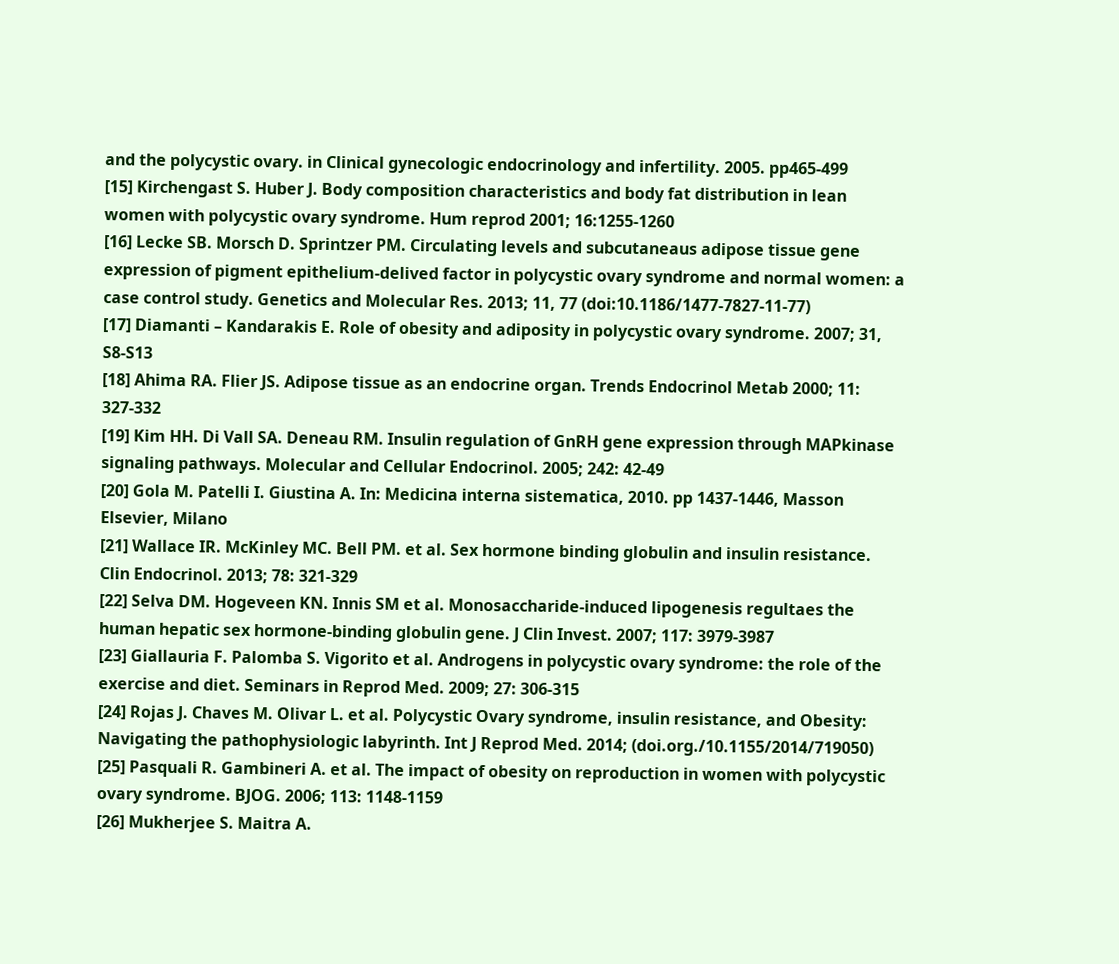and the polycystic ovary. in Clinical gynecologic endocrinology and infertility. 2005. pp465-499
[15] Kirchengast S. Huber J. Body composition characteristics and body fat distribution in lean women with polycystic ovary syndrome. Hum reprod 2001; 16:1255-1260
[16] Lecke SB. Morsch D. Sprintzer PM. Circulating levels and subcutaneaus adipose tissue gene expression of pigment epithelium-delived factor in polycystic ovary syndrome and normal women: a case control study. Genetics and Molecular Res. 2013; 11, 77 (doi:10.1186/1477-7827-11-77)
[17] Diamanti – Kandarakis E. Role of obesity and adiposity in polycystic ovary syndrome. 2007; 31, S8-S13
[18] Ahima RA. Flier JS. Adipose tissue as an endocrine organ. Trends Endocrinol Metab 2000; 11: 327-332
[19] Kim HH. Di Vall SA. Deneau RM. Insulin regulation of GnRH gene expression through MAPkinase signaling pathways. Molecular and Cellular Endocrinol. 2005; 242: 42-49
[20] Gola M. Patelli I. Giustina A. In: Medicina interna sistematica, 2010. pp 1437-1446, Masson Elsevier, Milano
[21] Wallace IR. McKinley MC. Bell PM. et al. Sex hormone binding globulin and insulin resistance. Clin Endocrinol. 2013; 78: 321-329
[22] Selva DM. Hogeveen KN. Innis SM et al. Monosaccharide-induced lipogenesis regultaes the human hepatic sex hormone-binding globulin gene. J Clin Invest. 2007; 117: 3979-3987
[23] Giallauria F. Palomba S. Vigorito et al. Androgens in polycystic ovary syndrome: the role of the exercise and diet. Seminars in Reprod Med. 2009; 27: 306-315
[24] Rojas J. Chaves M. Olivar L. et al. Polycystic Ovary syndrome, insulin resistance, and Obesity: Navigating the pathophysiologic labyrinth. Int J Reprod Med. 2014; (doi.org./10.1155/2014/719050)
[25] Pasquali R. Gambineri A. et al. The impact of obesity on reproduction in women with polycystic ovary syndrome. BJOG. 2006; 113: 1148-1159
[26] Mukherjee S. Maitra A.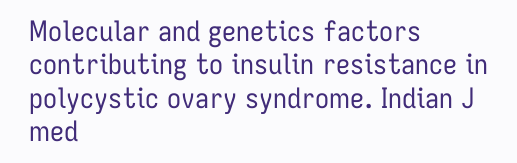Molecular and genetics factors contributing to insulin resistance in polycystic ovary syndrome. Indian J med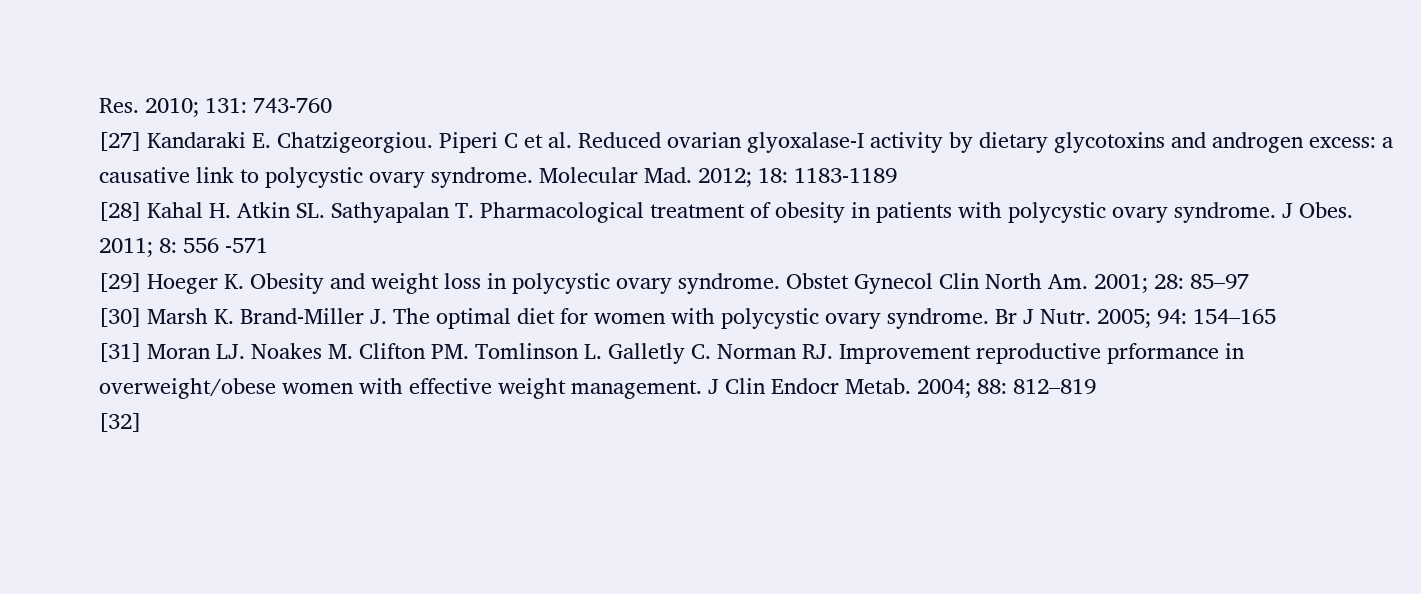Res. 2010; 131: 743-760
[27] Kandaraki E. Chatzigeorgiou. Piperi C et al. Reduced ovarian glyoxalase-I activity by dietary glycotoxins and androgen excess: a causative link to polycystic ovary syndrome. Molecular Mad. 2012; 18: 1183-1189
[28] Kahal H. Atkin SL. Sathyapalan T. Pharmacological treatment of obesity in patients with polycystic ovary syndrome. J Obes. 2011; 8: 556 -571
[29] Hoeger K. Obesity and weight loss in polycystic ovary syndrome. Obstet Gynecol Clin North Am. 2001; 28: 85–97
[30] Marsh K. Brand-Miller J. The optimal diet for women with polycystic ovary syndrome. Br J Nutr. 2005; 94: 154–165
[31] Moran LJ. Noakes M. Clifton PM. Tomlinson L. Galletly C. Norman RJ. Improvement reproductive prformance in overweight/obese women with effective weight management. J Clin Endocr Metab. 2004; 88: 812–819
[32]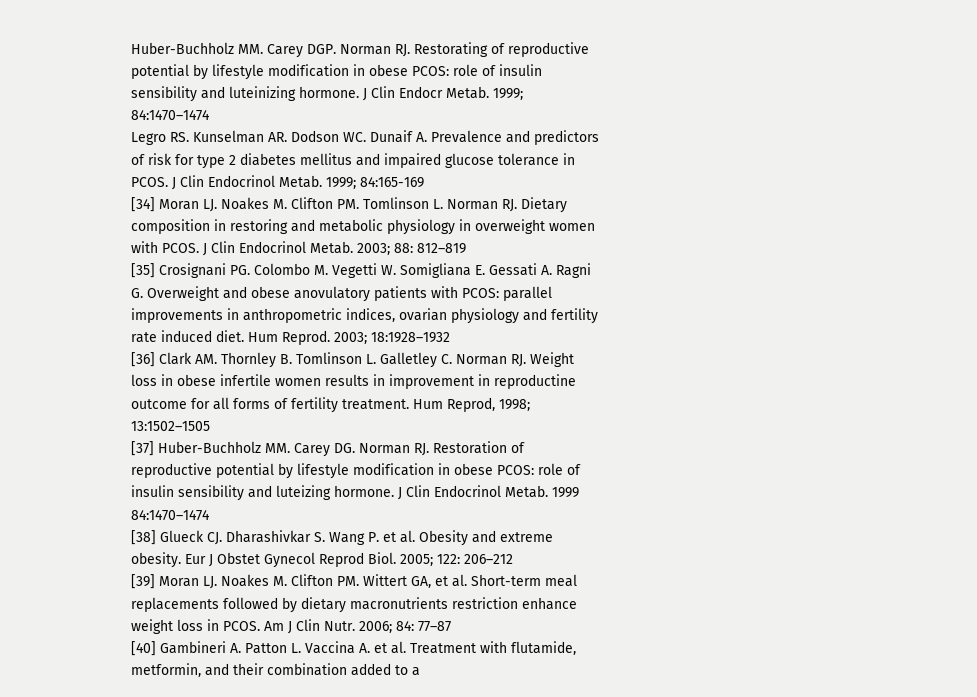Huber-Buchholz MM. Carey DGP. Norman RJ. Restorating of reproductive potential by lifestyle modification in obese PCOS: role of insulin sensibility and luteinizing hormone. J Clin Endocr Metab. 1999; 84:1470–1474
Legro RS. Kunselman AR. Dodson WC. Dunaif A. Prevalence and predictors of risk for type 2 diabetes mellitus and impaired glucose tolerance in PCOS. J Clin Endocrinol Metab. 1999; 84:165-169
[34] Moran LJ. Noakes M. Clifton PM. Tomlinson L. Norman RJ. Dietary composition in restoring and metabolic physiology in overweight women with PCOS. J Clin Endocrinol Metab. 2003; 88: 812–819
[35] Crosignani PG. Colombo M. Vegetti W. Somigliana E. Gessati A. Ragni G. Overweight and obese anovulatory patients with PCOS: parallel improvements in anthropometric indices, ovarian physiology and fertility rate induced diet. Hum Reprod. 2003; 18:1928–1932
[36] Clark AM. Thornley B. Tomlinson L. Galletley C. Norman RJ. Weight loss in obese infertile women results in improvement in reproductine outcome for all forms of fertility treatment. Hum Reprod, 1998; 13:1502–1505
[37] Huber-Buchholz MM. Carey DG. Norman RJ. Restoration of reproductive potential by lifestyle modification in obese PCOS: role of insulin sensibility and luteizing hormone. J Clin Endocrinol Metab. 1999 84:1470–1474
[38] Glueck CJ. Dharashivkar S. Wang P. et al. Obesity and extreme obesity. Eur J Obstet Gynecol Reprod Biol. 2005; 122: 206–212
[39] Moran LJ. Noakes M. Clifton PM. Wittert GA, et al. Short-term meal replacements followed by dietary macronutrients restriction enhance weight loss in PCOS. Am J Clin Nutr. 2006; 84: 77–87
[40] Gambineri A. Patton L. Vaccina A. et al. Treatment with flutamide, metformin, and their combination added to a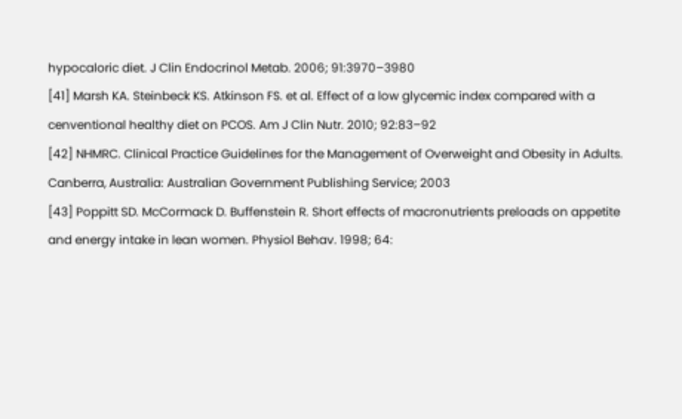hypocaloric diet. J Clin Endocrinol Metab. 2006; 91:3970–3980
[41] Marsh KA. Steinbeck KS. Atkinson FS. et al. Effect of a low glycemic index compared with a cenventional healthy diet on PCOS. Am J Clin Nutr. 2010; 92:83–92
[42] NHMRC. Clinical Practice Guidelines for the Management of Overweight and Obesity in Adults. Canberra, Australia: Australian Government Publishing Service; 2003
[43] Poppitt SD. McCormack D. Buffenstein R. Short effects of macronutrients preloads on appetite and energy intake in lean women. Physiol Behav. 1998; 64: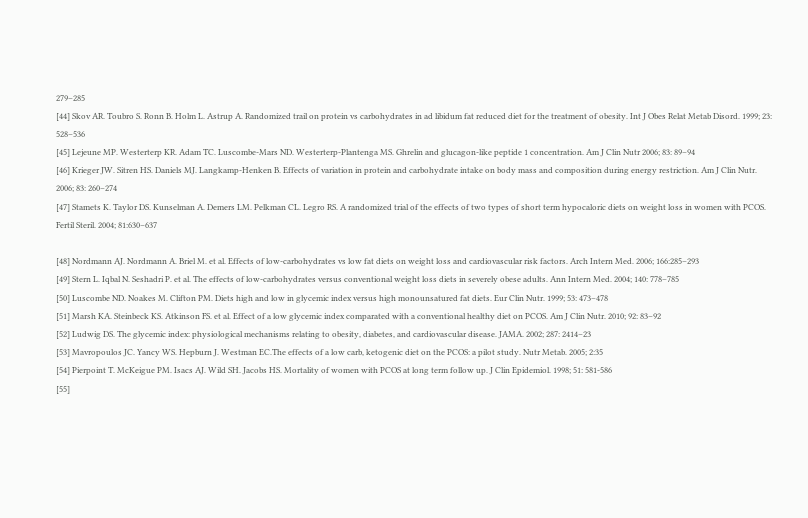279–285
[44] Skov AR. Toubro S. Ronn B. Holm L. Astrup A. Randomized trail on protein vs carbohydrates in ad libidum fat reduced diet for the treatment of obesity. Int J Obes Relat Metab Disord. 1999; 23: 528–536
[45] Lejeune MP. Westerterp KR. Adam TC. Luscombe-Mars ND. Westerterp-Plantenga MS. Ghrelin and glucagon-like peptide 1 concentration. Am J Clin Nutr 2006; 83: 89–94
[46] Krieger JW. Sitren HS. Daniels MJ. Langkamp-Henken B. Effects of variation in protein and carbohydrate intake on body mass and composition during energy restriction. Am J Clin Nutr. 2006; 83: 260–274
[47] Stamets K. Taylor DS. Kunselman A. Demers LM. Pelkman CL. Legro RS. A randomized trial of the effects of two types of short term hypocaloric diets on weight loss in women with PCOS. Fertil Steril. 2004; 81:630–637

[48] Nordmann AJ. Nordmann A. Briel M. et al. Effects of low-carbohydrates vs low fat diets on weight loss and cardiovascular risk factors. Arch Intern Med. 2006; 166:285–293
[49] Stern L. Iqbal N. Seshadri P. et al. The effects of low-carbohydrates versus conventional weight loss diets in severely obese adults. Ann Intern Med. 2004; 140: 778–785
[50] Luscombe ND. Noakes M. Clifton PM. Diets high and low in glycemic index versus high monounsatured fat diets. Eur Clin Nutr. 1999; 53: 473–478
[51] Marsh KA. Steinbeck KS. Atkinson FS. et al. Effect of a low glycemic index comparated with a conventional healthy diet on PCOS. Am J Clin Nutr. 2010; 92: 83–92
[52] Ludwig DS. The glycemic index: physiological mechanisms relating to obesity, diabetes, and cardiovascular disease. JAMA. 2002; 287: 2414–23
[53] Mavropoulos JC. Yancy WS. Hepburn J. Westman EC.The effects of a low carb, ketogenic diet on the PCOS: a pilot study. Nutr Metab. 2005; 2:35
[54] Pierpoint T. McKeigue PM. Isacs AJ. Wild SH. Jacobs HS. Mortality of women with PCOS at long term follow up. J Clin Epidemiol. 1998; 51: 581-586
[55]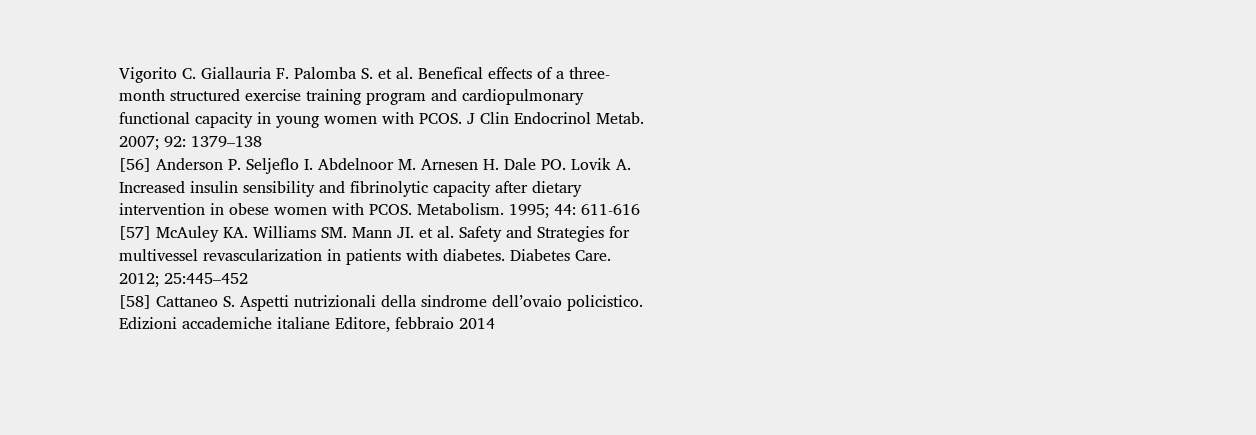Vigorito C. Giallauria F. Palomba S. et al. Benefical effects of a three-month structured exercise training program and cardiopulmonary functional capacity in young women with PCOS. J Clin Endocrinol Metab. 2007; 92: 1379–138
[56] Anderson P. Seljeflo I. Abdelnoor M. Arnesen H. Dale PO. Lovik A. Increased insulin sensibility and fibrinolytic capacity after dietary intervention in obese women with PCOS. Metabolism. 1995; 44: 611-616
[57] McAuley KA. Williams SM. Mann JI. et al. Safety and Strategies for multivessel revascularization in patients with diabetes. Diabetes Care. 2012; 25:445–452
[58] Cattaneo S. Aspetti nutrizionali della sindrome dell’ovaio policistico. Edizioni accademiche italiane Editore, febbraio 2014